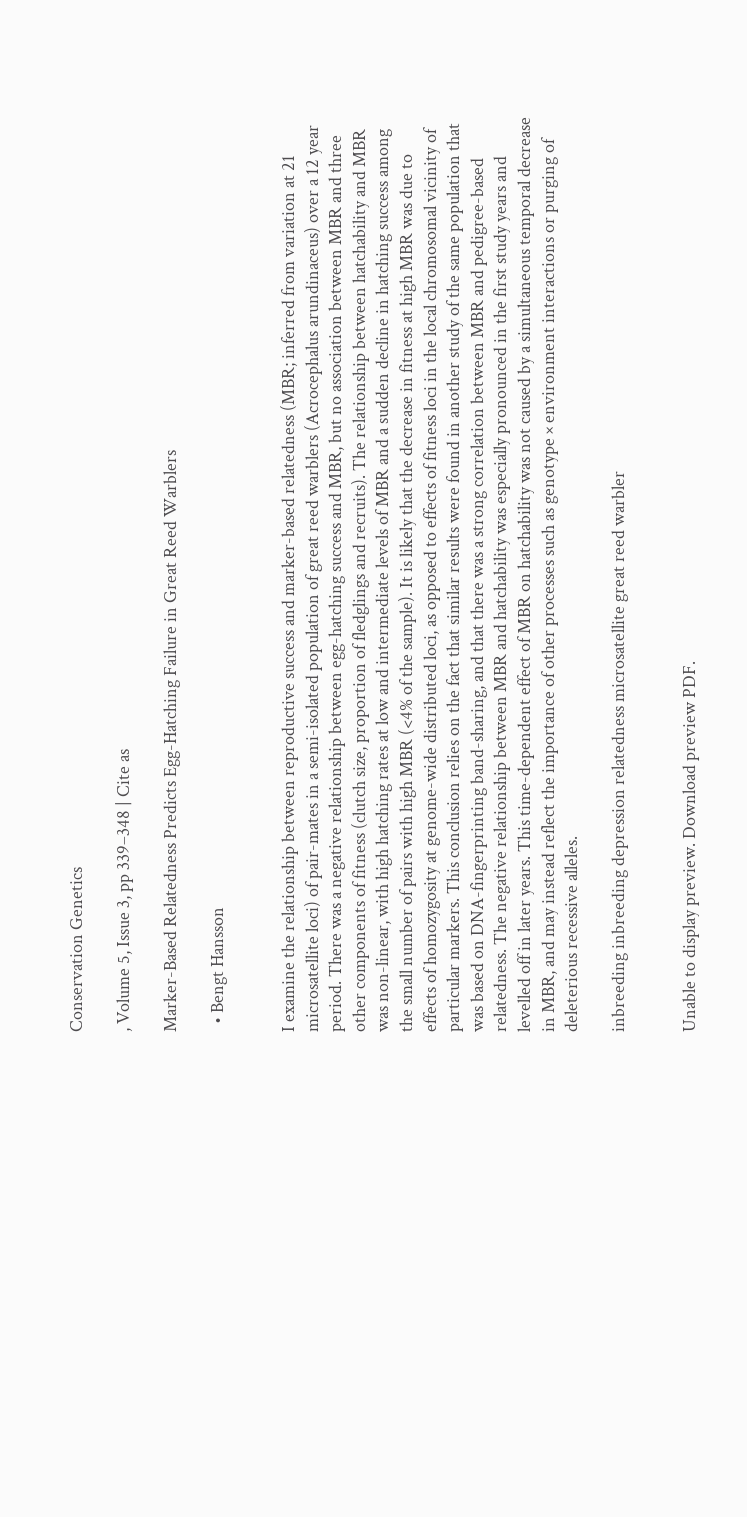Conservation Genetics

, Volume 5, Issue 3, pp 339–348 | Cite as

Marker-Based Relatedness Predicts Egg-Hatching Failure in Great Reed Warblers

  • Bengt Hansson


I examine the relationship between reproductive success and marker-based relatedness (MBR; inferred from variation at 21 microsatellite loci) of pair-mates in a semi-isolated population of great reed warblers (Acrocephalus arundinaceus) over a 12 year period. There was a negative relationship between egg-hatching success and MBR, but no association between MBR and three other components of fitness (clutch size, proportion of fledglings and recruits). The relationship between hatchability and MBR was non-linear, with high hatching rates at low and intermediate levels of MBR and a sudden decline in hatching success among the small number of pairs with high MBR (<4% of the sample). It is likely that the decrease in fitness at high MBR was due to effects of homozygosity at genome-wide distributed loci, as opposed to effects of fitness loci in the local chromosomal vicinity of particular markers. This conclusion relies on the fact that similar results were found in another study of the same population that was based on DNA-fingerprinting band-sharing, and that there was a strong correlation between MBR and pedigree-based relatedness. The negative relationship between MBR and hatchability was especially pronounced in the first study years and levelled off in later years. This time-dependent effect of MBR on hatchability was not caused by a simultaneous temporal decrease in MBR, and may instead reflect the importance of other processes such as genotype × environment interactions or purging of deleterious recessive alleles.

inbreeding inbreeding depression relatedness microsatellite great reed warbler


Unable to display preview. Download preview PDF.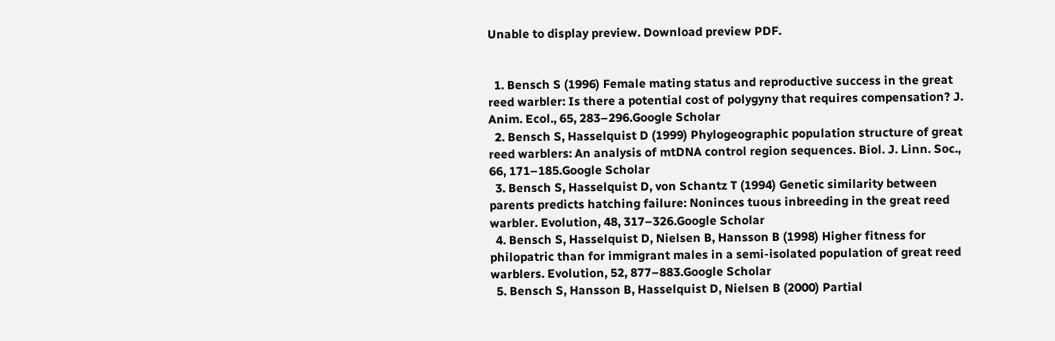Unable to display preview. Download preview PDF.


  1. Bensch S (1996) Female mating status and reproductive success in the great reed warbler: Is there a potential cost of polygyny that requires compensation? J. Anim. Ecol., 65, 283–296.Google Scholar
  2. Bensch S, Hasselquist D (1999) Phylogeographic population structure of great reed warblers: An analysis of mtDNA control region sequences. Biol. J. Linn. Soc., 66, 171–185.Google Scholar
  3. Bensch S, Hasselquist D, von Schantz T (1994) Genetic similarity between parents predicts hatching failure: Noninces tuous inbreeding in the great reed warbler. Evolution, 48, 317–326.Google Scholar
  4. Bensch S, Hasselquist D, Nielsen B, Hansson B (1998) Higher fitness for philopatric than for immigrant males in a semi-isolated population of great reed warblers. Evolution, 52, 877–883.Google Scholar
  5. Bensch S, Hansson B, Hasselquist D, Nielsen B (2000) Partial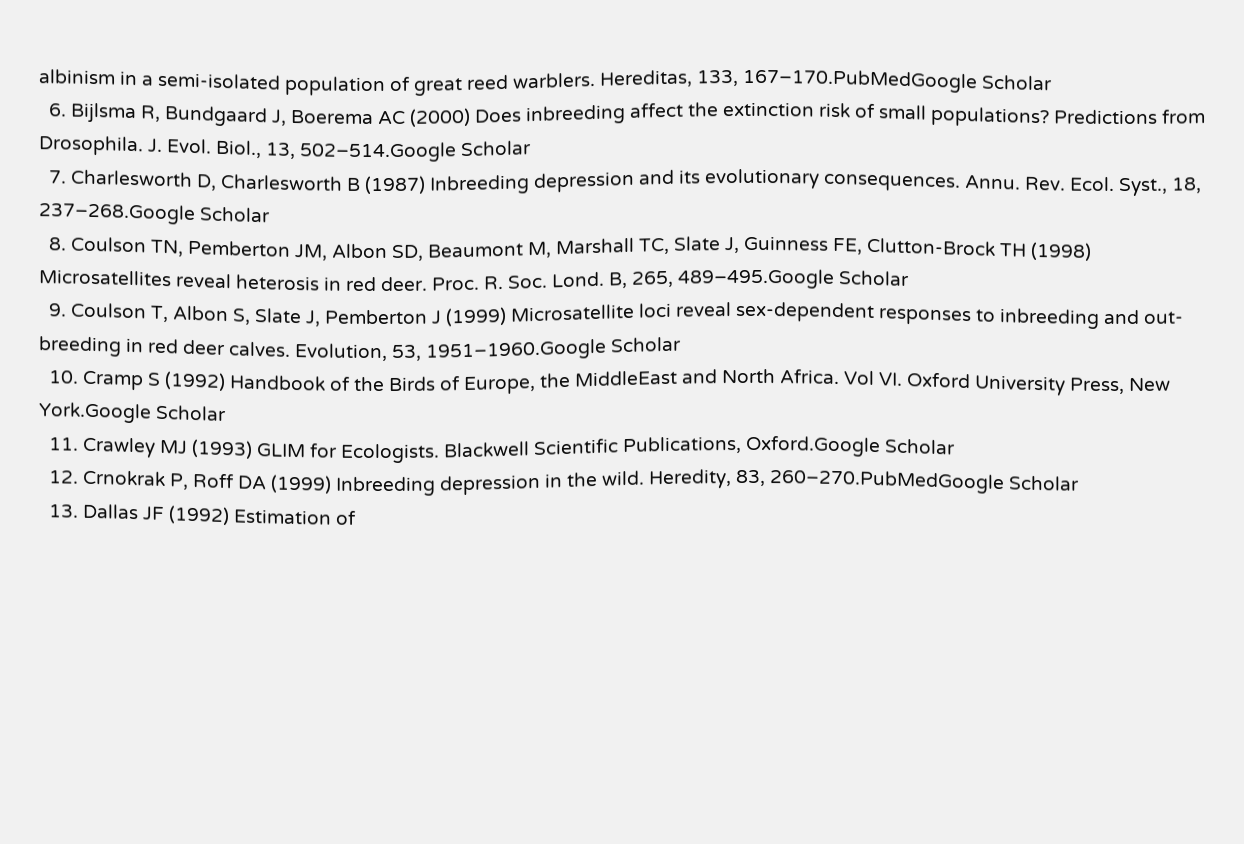albinism in a semi-isolated population of great reed warblers. Hereditas, 133, 167–170.PubMedGoogle Scholar
  6. Bijlsma R, Bundgaard J, Boerema AC (2000) Does inbreeding affect the extinction risk of small populations? Predictions from Drosophila. J. Evol. Biol., 13, 502–514.Google Scholar
  7. Charlesworth D, Charlesworth B (1987) Inbreeding depression and its evolutionary consequences. Annu. Rev. Ecol. Syst., 18, 237–268.Google Scholar
  8. Coulson TN, Pemberton JM, Albon SD, Beaumont M, Marshall TC, Slate J, Guinness FE, Clutton-Brock TH (1998) Microsatellites reveal heterosis in red deer. Proc. R. Soc. Lond. B, 265, 489–495.Google Scholar
  9. Coulson T, Albon S, Slate J, Pemberton J (1999) Microsatellite loci reveal sex-dependent responses to inbreeding and out-breeding in red deer calves. Evolution, 53, 1951–1960.Google Scholar
  10. Cramp S (1992) Handbook of the Birds of Europe, the MiddleEast and North Africa. Vol VI. Oxford University Press, New York.Google Scholar
  11. Crawley MJ (1993) GLIM for Ecologists. Blackwell Scientific Publications, Oxford.Google Scholar
  12. Crnokrak P, Roff DA (1999) Inbreeding depression in the wild. Heredity, 83, 260–270.PubMedGoogle Scholar
  13. Dallas JF (1992) Estimation of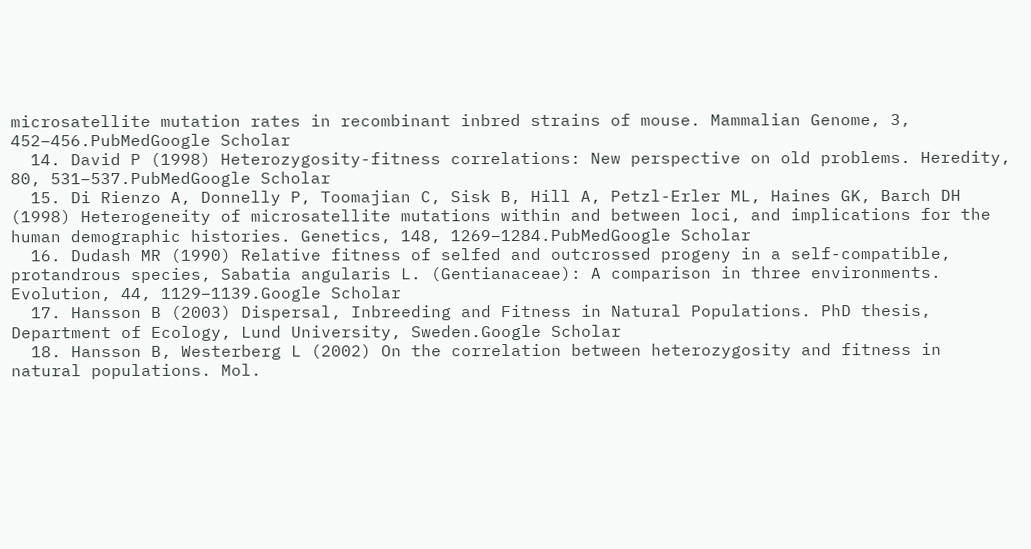microsatellite mutation rates in recombinant inbred strains of mouse. Mammalian Genome, 3, 452–456.PubMedGoogle Scholar
  14. David P (1998) Heterozygosity-fitness correlations: New perspective on old problems. Heredity, 80, 531–537.PubMedGoogle Scholar
  15. Di Rienzo A, Donnelly P, Toomajian C, Sisk B, Hill A, Petzl-Erler ML, Haines GK, Barch DH (1998) Heterogeneity of microsatellite mutations within and between loci, and implications for the human demographic histories. Genetics, 148, 1269–1284.PubMedGoogle Scholar
  16. Dudash MR (1990) Relative fitness of selfed and outcrossed progeny in a self-compatible, protandrous species, Sabatia angularis L. (Gentianaceae): A comparison in three environments. Evolution, 44, 1129–1139.Google Scholar
  17. Hansson B (2003) Dispersal, Inbreeding and Fitness in Natural Populations. PhD thesis, Department of Ecology, Lund University, Sweden.Google Scholar
  18. Hansson B, Westerberg L (2002) On the correlation between heterozygosity and fitness in natural populations. Mol.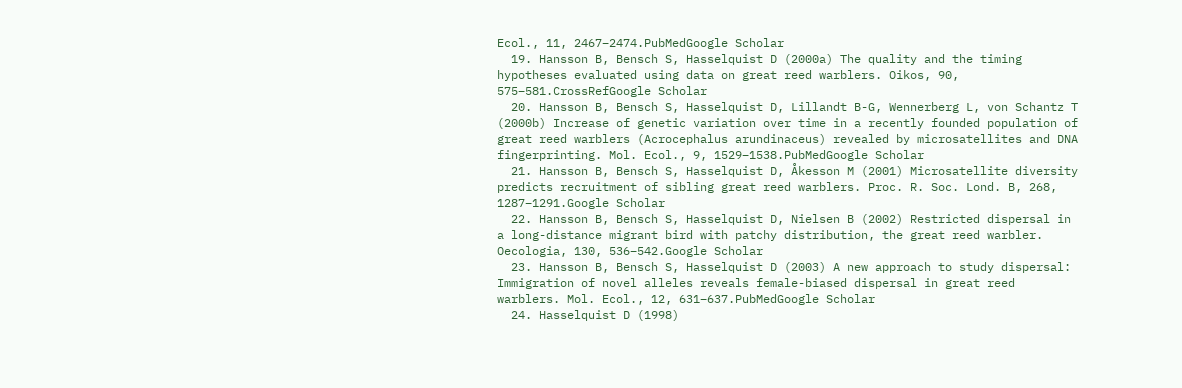Ecol., 11, 2467–2474.PubMedGoogle Scholar
  19. Hansson B, Bensch S, Hasselquist D (2000a) The quality and the timing hypotheses evaluated using data on great reed warblers. Oikos, 90, 575–581.CrossRefGoogle Scholar
  20. Hansson B, Bensch S, Hasselquist D, Lillandt B-G, Wennerberg L, von Schantz T (2000b) Increase of genetic variation over time in a recently founded population of great reed warblers (Acrocephalus arundinaceus) revealed by microsatellites and DNA fingerprinting. Mol. Ecol., 9, 1529–1538.PubMedGoogle Scholar
  21. Hansson B, Bensch S, Hasselquist D, Åkesson M (2001) Microsatellite diversity predicts recruitment of sibling great reed warblers. Proc. R. Soc. Lond. B, 268, 1287–1291.Google Scholar
  22. Hansson B, Bensch S, Hasselquist D, Nielsen B (2002) Restricted dispersal in a long-distance migrant bird with patchy distribution, the great reed warbler. Oecologia, 130, 536–542.Google Scholar
  23. Hansson B, Bensch S, Hasselquist D (2003) A new approach to study dispersal: Immigration of novel alleles reveals female-biased dispersal in great reed warblers. Mol. Ecol., 12, 631–637.PubMedGoogle Scholar
  24. Hasselquist D (1998)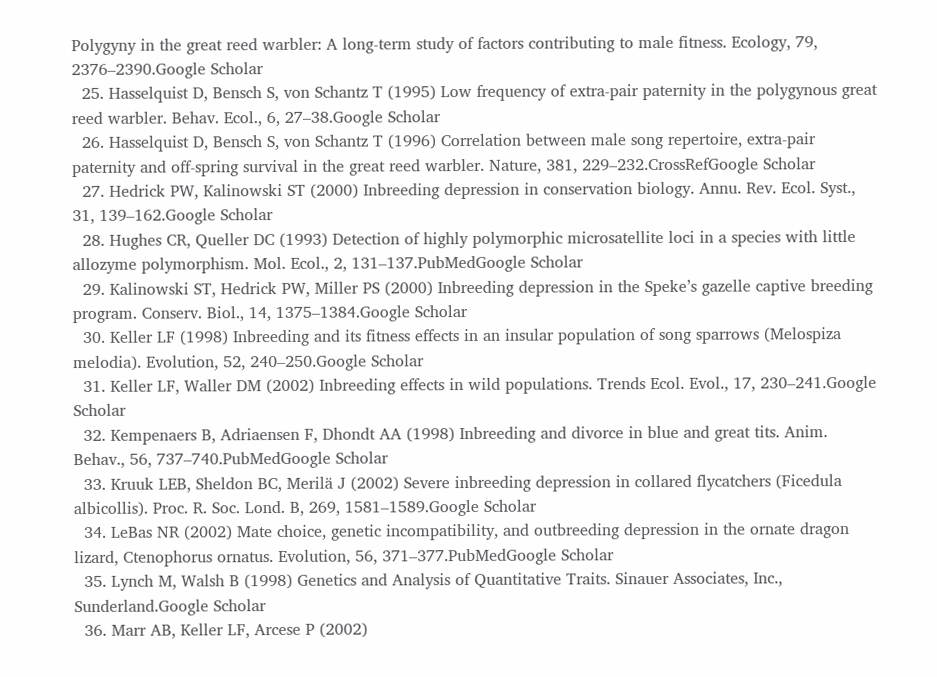Polygyny in the great reed warbler: A long-term study of factors contributing to male fitness. Ecology, 79, 2376–2390.Google Scholar
  25. Hasselquist D, Bensch S, von Schantz T (1995) Low frequency of extra-pair paternity in the polygynous great reed warbler. Behav. Ecol., 6, 27–38.Google Scholar
  26. Hasselquist D, Bensch S, von Schantz T (1996) Correlation between male song repertoire, extra-pair paternity and off-spring survival in the great reed warbler. Nature, 381, 229–232.CrossRefGoogle Scholar
  27. Hedrick PW, Kalinowski ST (2000) Inbreeding depression in conservation biology. Annu. Rev. Ecol. Syst., 31, 139–162.Google Scholar
  28. Hughes CR, Queller DC (1993) Detection of highly polymorphic microsatellite loci in a species with little allozyme polymorphism. Mol. Ecol., 2, 131–137.PubMedGoogle Scholar
  29. Kalinowski ST, Hedrick PW, Miller PS (2000) Inbreeding depression in the Speke’s gazelle captive breeding program. Conserv. Biol., 14, 1375–1384.Google Scholar
  30. Keller LF (1998) Inbreeding and its fitness effects in an insular population of song sparrows (Melospiza melodia). Evolution, 52, 240–250.Google Scholar
  31. Keller LF, Waller DM (2002) Inbreeding effects in wild populations. Trends Ecol. Evol., 17, 230–241.Google Scholar
  32. Kempenaers B, Adriaensen F, Dhondt AA (1998) Inbreeding and divorce in blue and great tits. Anim. Behav., 56, 737–740.PubMedGoogle Scholar
  33. Kruuk LEB, Sheldon BC, Merilä J (2002) Severe inbreeding depression in collared flycatchers (Ficedula albicollis). Proc. R. Soc. Lond. B, 269, 1581–1589.Google Scholar
  34. LeBas NR (2002) Mate choice, genetic incompatibility, and outbreeding depression in the ornate dragon lizard, Ctenophorus ornatus. Evolution, 56, 371–377.PubMedGoogle Scholar
  35. Lynch M, Walsh B (1998) Genetics and Analysis of Quantitative Traits. Sinauer Associates, Inc., Sunderland.Google Scholar
  36. Marr AB, Keller LF, Arcese P (2002)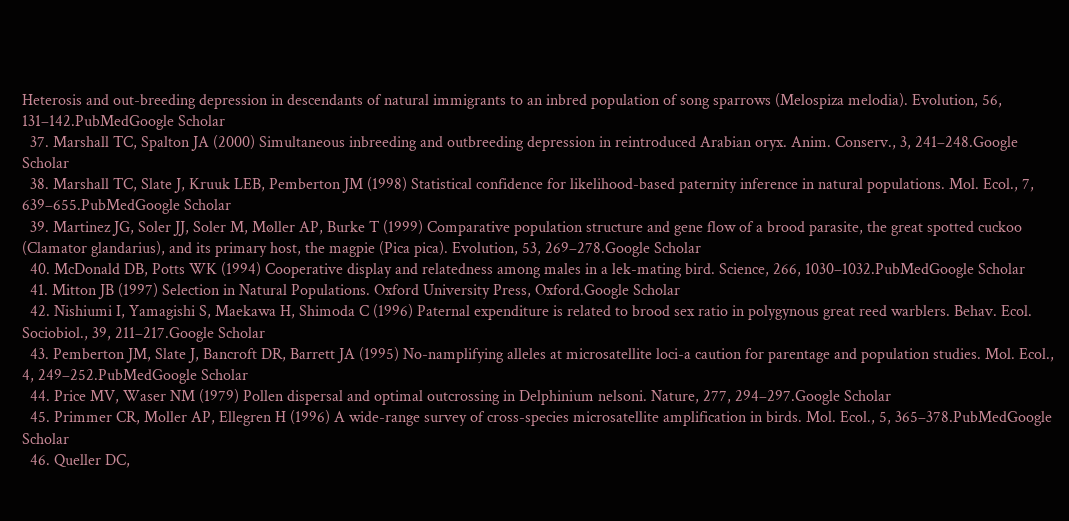Heterosis and out-breeding depression in descendants of natural immigrants to an inbred population of song sparrows (Melospiza melodia). Evolution, 56, 131–142.PubMedGoogle Scholar
  37. Marshall TC, Spalton JA (2000) Simultaneous inbreeding and outbreeding depression in reintroduced Arabian oryx. Anim. Conserv., 3, 241–248.Google Scholar
  38. Marshall TC, Slate J, Kruuk LEB, Pemberton JM (1998) Statistical confidence for likelihood-based paternity inference in natural populations. Mol. Ecol., 7, 639–655.PubMedGoogle Scholar
  39. Martinez JG, Soler JJ, Soler M, Møller AP, Burke T (1999) Comparative population structure and gene flow of a brood parasite, the great spotted cuckoo (Clamator glandarius), and its primary host, the magpie (Pica pica). Evolution, 53, 269–278.Google Scholar
  40. McDonald DB, Potts WK (1994) Cooperative display and relatedness among males in a lek-mating bird. Science, 266, 1030–1032.PubMedGoogle Scholar
  41. Mitton JB (1997) Selection in Natural Populations. Oxford University Press, Oxford.Google Scholar
  42. Nishiumi I, Yamagishi S, Maekawa H, Shimoda C (1996) Paternal expenditure is related to brood sex ratio in polygynous great reed warblers. Behav. Ecol. Sociobiol., 39, 211–217.Google Scholar
  43. Pemberton JM, Slate J, Bancroft DR, Barrett JA (1995) No-namplifying alleles at microsatellite loci-a caution for parentage and population studies. Mol. Ecol., 4, 249–252.PubMedGoogle Scholar
  44. Price MV, Waser NM (1979) Pollen dispersal and optimal outcrossing in Delphinium nelsoni. Nature, 277, 294–297.Google Scholar
  45. Primmer CR, Moller AP, Ellegren H (1996) A wide-range survey of cross-species microsatellite amplification in birds. Mol. Ecol., 5, 365–378.PubMedGoogle Scholar
  46. Queller DC,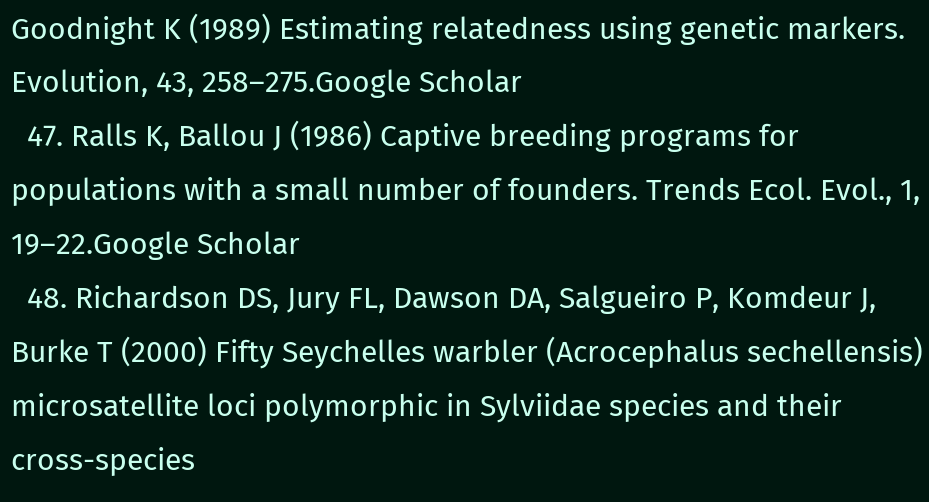Goodnight K (1989) Estimating relatedness using genetic markers. Evolution, 43, 258–275.Google Scholar
  47. Ralls K, Ballou J (1986) Captive breeding programs for populations with a small number of founders. Trends Ecol. Evol., 1, 19–22.Google Scholar
  48. Richardson DS, Jury FL, Dawson DA, Salgueiro P, Komdeur J, Burke T (2000) Fifty Seychelles warbler (Acrocephalus sechellensis) microsatellite loci polymorphic in Sylviidae species and their cross-species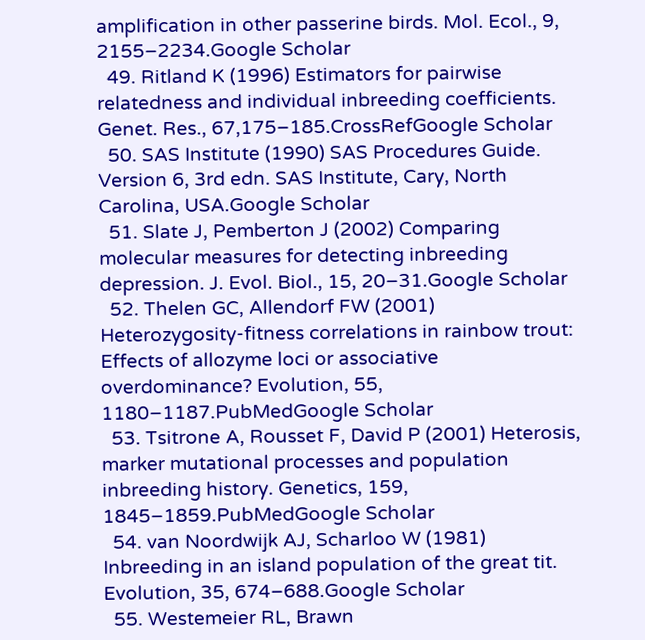amplification in other passerine birds. Mol. Ecol., 9, 2155–2234.Google Scholar
  49. Ritland K (1996) Estimators for pairwise relatedness and individual inbreeding coefficients. Genet. Res., 67,175–185.CrossRefGoogle Scholar
  50. SAS Institute (1990) SAS Procedures Guide. Version 6, 3rd edn. SAS Institute, Cary, North Carolina, USA.Google Scholar
  51. Slate J, Pemberton J (2002) Comparing molecular measures for detecting inbreeding depression. J. Evol. Biol., 15, 20–31.Google Scholar
  52. Thelen GC, Allendorf FW (2001) Heterozygosity-fitness correlations in rainbow trout: Effects of allozyme loci or associative overdominance? Evolution, 55, 1180–1187.PubMedGoogle Scholar
  53. Tsitrone A, Rousset F, David P (2001) Heterosis, marker mutational processes and population inbreeding history. Genetics, 159, 1845–1859.PubMedGoogle Scholar
  54. van Noordwijk AJ, Scharloo W (1981) Inbreeding in an island population of the great tit. Evolution, 35, 674–688.Google Scholar
  55. Westemeier RL, Brawn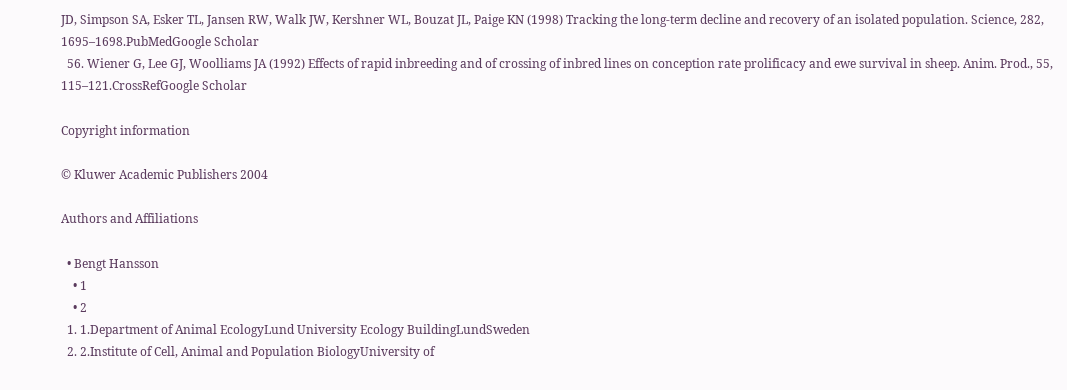JD, Simpson SA, Esker TL, Jansen RW, Walk JW, Kershner WL, Bouzat JL, Paige KN (1998) Tracking the long-term decline and recovery of an isolated population. Science, 282, 1695–1698.PubMedGoogle Scholar
  56. Wiener G, Lee GJ, Woolliams JA (1992) Effects of rapid inbreeding and of crossing of inbred lines on conception rate prolificacy and ewe survival in sheep. Anim. Prod., 55, 115–121.CrossRefGoogle Scholar

Copyright information

© Kluwer Academic Publishers 2004

Authors and Affiliations

  • Bengt Hansson
    • 1
    • 2
  1. 1.Department of Animal EcologyLund University Ecology BuildingLundSweden
  2. 2.Institute of Cell, Animal and Population BiologyUniversity of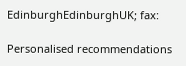EdinburghEdinburghUK; fax:

Personalised recommendations